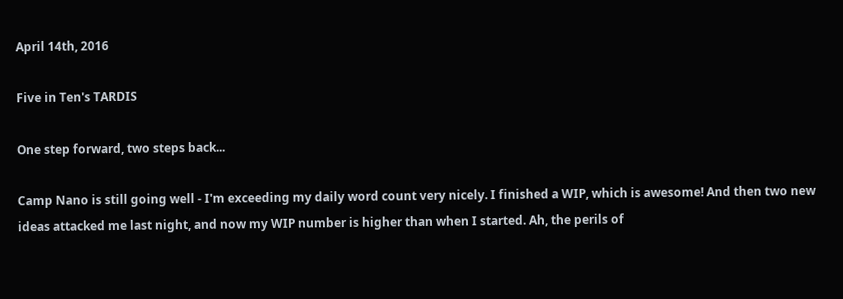April 14th, 2016

Five in Ten's TARDIS

One step forward, two steps back...

Camp Nano is still going well - I'm exceeding my daily word count very nicely. I finished a WIP, which is awesome! And then two new ideas attacked me last night, and now my WIP number is higher than when I started. Ah, the perils of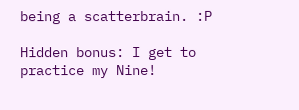being a scatterbrain. :P

Hidden bonus: I get to practice my Nine!